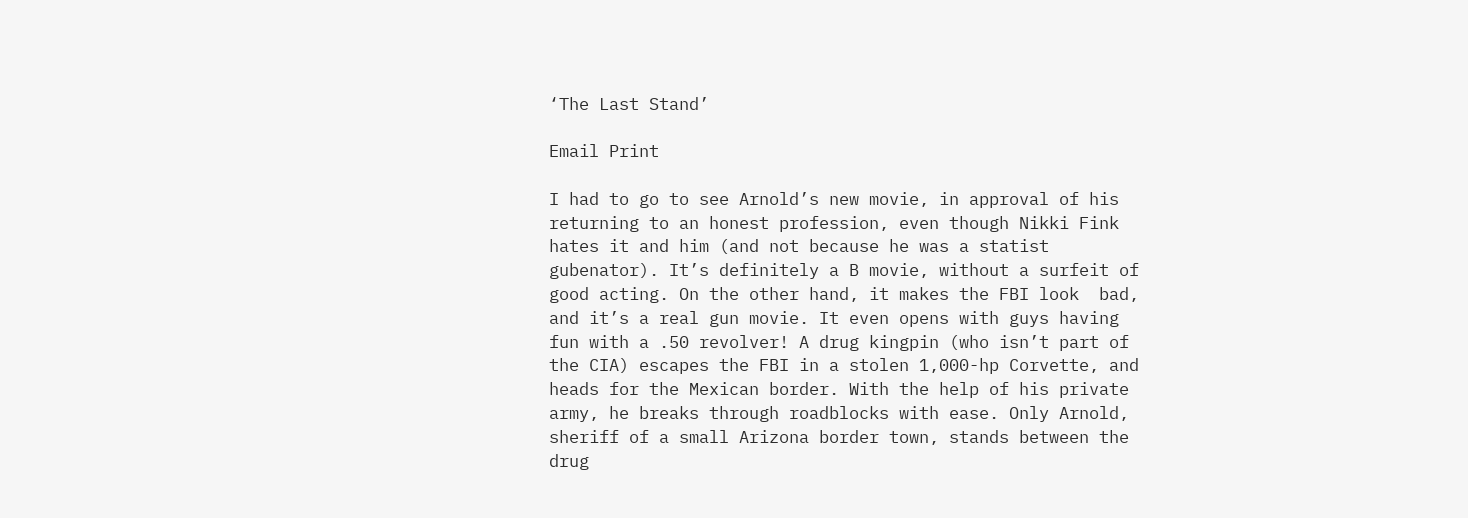‘The Last Stand’

Email Print

I had to go to see Arnold’s new movie, in approval of his returning to an honest profession, even though Nikki Fink hates it and him (and not because he was a statist gubenator). It’s definitely a B movie, without a surfeit of good acting. On the other hand, it makes the FBI look  bad, and it’s a real gun movie. It even opens with guys having fun with a .50 revolver! A drug kingpin (who isn’t part of the CIA) escapes the FBI in a stolen 1,000-hp Corvette, and heads for the Mexican border. With the help of his private army, he breaks through roadblocks with ease. Only Arnold, sheriff of a small Arizona border town, stands between the drug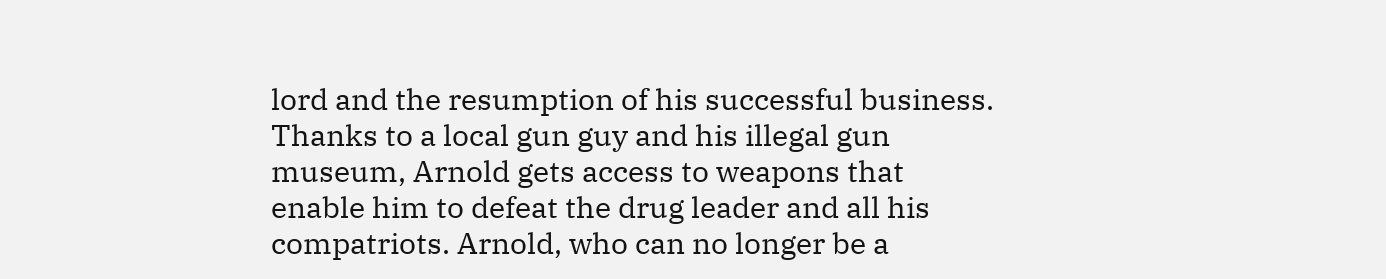lord and the resumption of his successful business. Thanks to a local gun guy and his illegal gun museum, Arnold gets access to weapons that enable him to defeat the drug leader and all his compatriots. Arnold, who can no longer be a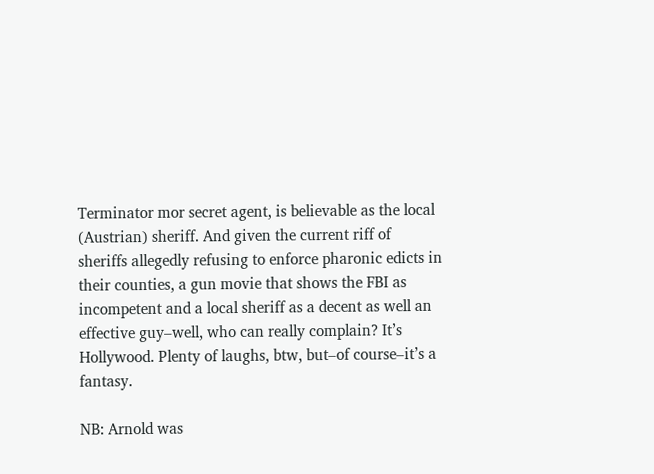Terminator mor secret agent, is believable as the local (Austrian) sheriff. And given the current riff of sheriffs allegedly refusing to enforce pharonic edicts in their counties, a gun movie that shows the FBI as incompetent and a local sheriff as a decent as well an effective guy–well, who can really complain? It’s Hollywood. Plenty of laughs, btw, but–of course–it’s a fantasy.

NB: Arnold was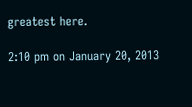greatest here.

2:10 pm on January 20, 2013